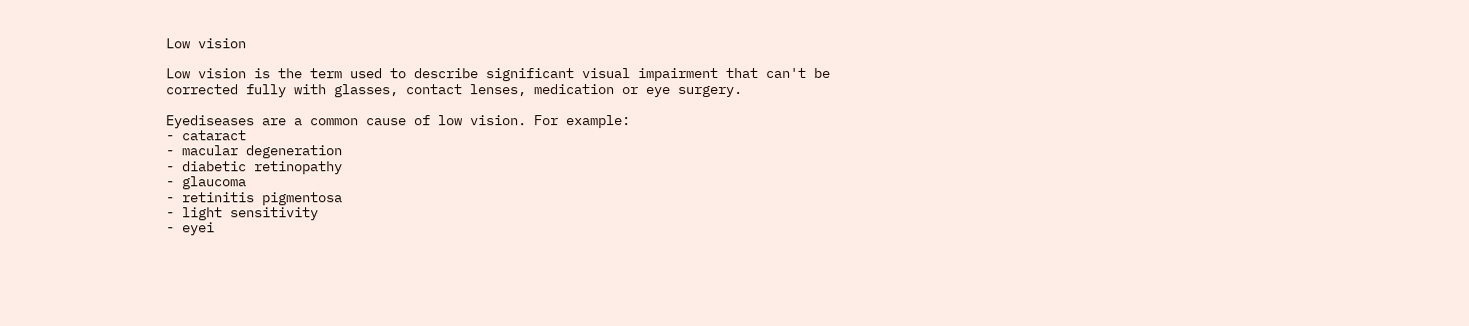Low vision

Low vision is the term used to describe significant visual impairment that can't be
corrected fully with glasses, contact lenses, medication or eye surgery.

Eyediseases are a common cause of low vision. For example:
- cataract
- macular degeneration
- diabetic retinopathy
- glaucoma
- retinitis pigmentosa
- light sensitivity
- eyei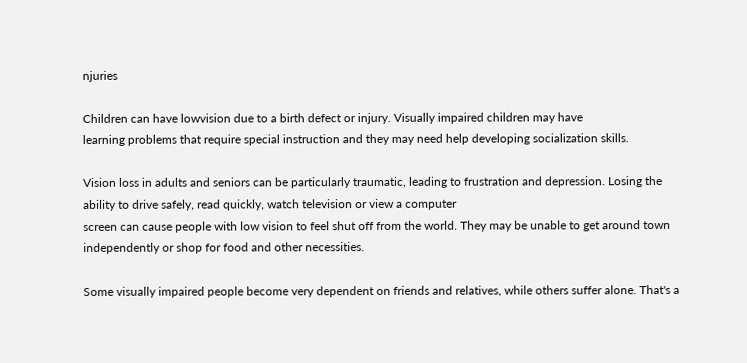njuries

Children can have lowvision due to a birth defect or injury. Visually impaired children may have
learning problems that require special instruction and they may need help developing socialization skills.

Vision loss in adults and seniors can be particularly traumatic, leading to frustration and depression. Losing the ability to drive safely, read quickly, watch television or view a computer
screen can cause people with low vision to feel shut off from the world. They may be unable to get around town independently or shop for food and other necessities.

Some visually impaired people become very dependent on friends and relatives, while others suffer alone. That's a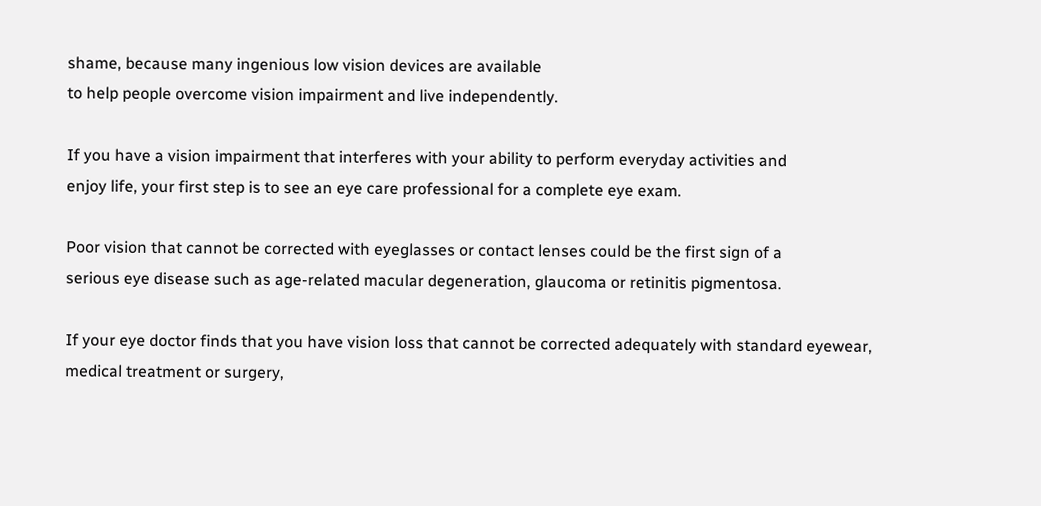shame, because many ingenious low vision devices are available
to help people overcome vision impairment and live independently.

If you have a vision impairment that interferes with your ability to perform everyday activities and
enjoy life, your first step is to see an eye care professional for a complete eye exam.

Poor vision that cannot be corrected with eyeglasses or contact lenses could be the first sign of a
serious eye disease such as age-related macular degeneration, glaucoma or retinitis pigmentosa.

If your eye doctor finds that you have vision loss that cannot be corrected adequately with standard eyewear, medical treatment or surgery,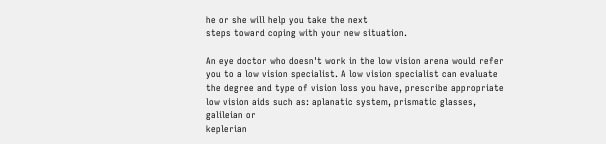he or she will help you take the next
steps toward coping with your new situation.

An eye doctor who doesn't work in the low vision arena would refer you to a low vision specialist. A low vision specialist can evaluate the degree and type of vision loss you have, prescribe appropriate low vision aids such as: aplanatic system, prismatic glasses, galileian or
keplerian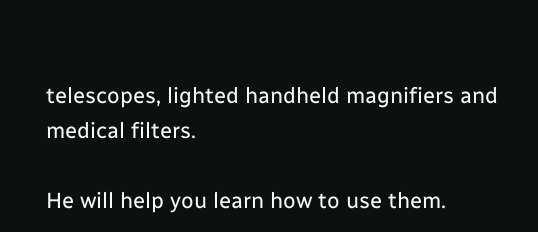telescopes, lighted handheld magnifiers and medical filters.

He will help you learn how to use them.